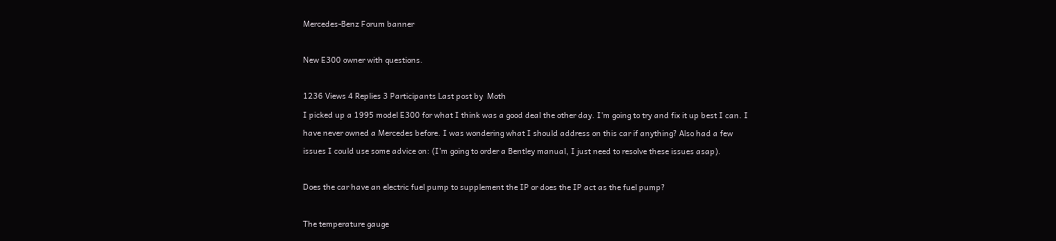Mercedes-Benz Forum banner

New E300 owner with questions.

1236 Views 4 Replies 3 Participants Last post by  Moth
I picked up a 1995 model E300 for what I think was a good deal the other day. I'm going to try and fix it up best I can. I have never owned a Mercedes before. I was wondering what I should address on this car if anything? Also had a few issues I could use some advice on: (I'm going to order a Bentley manual, I just need to resolve these issues asap).

Does the car have an electric fuel pump to supplement the IP or does the IP act as the fuel pump?

The temperature gauge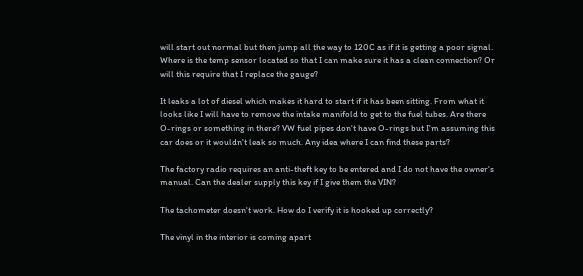will start out normal but then jump all the way to 120C as if it is getting a poor signal. Where is the temp sensor located so that I can make sure it has a clean connection? Or will this require that I replace the gauge?

It leaks a lot of diesel which makes it hard to start if it has been sitting. From what it looks like I will have to remove the intake manifold to get to the fuel tubes. Are there O-rings or something in there? VW fuel pipes don't have O-rings but I'm assuming this car does or it wouldn't leak so much. Any idea where I can find these parts?

The factory radio requires an anti-theft key to be entered and I do not have the owner's manual. Can the dealer supply this key if I give them the VIN?

The tachometer doesn't work. How do I verify it is hooked up correctly?

The vinyl in the interior is coming apart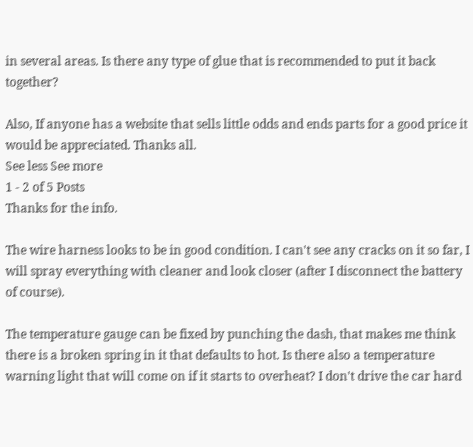in several areas. Is there any type of glue that is recommended to put it back together?

Also, If anyone has a website that sells little odds and ends parts for a good price it would be appreciated. Thanks all.
See less See more
1 - 2 of 5 Posts
Thanks for the info.

The wire harness looks to be in good condition. I can't see any cracks on it so far, I will spray everything with cleaner and look closer (after I disconnect the battery of course).

The temperature gauge can be fixed by punching the dash, that makes me think there is a broken spring in it that defaults to hot. Is there also a temperature warning light that will come on if it starts to overheat? I don't drive the car hard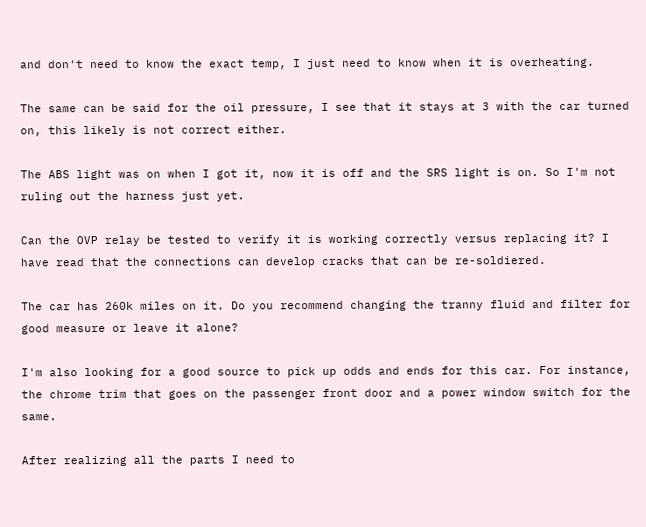and don't need to know the exact temp, I just need to know when it is overheating.

The same can be said for the oil pressure, I see that it stays at 3 with the car turned on, this likely is not correct either.

The ABS light was on when I got it, now it is off and the SRS light is on. So I'm not ruling out the harness just yet.

Can the OVP relay be tested to verify it is working correctly versus replacing it? I have read that the connections can develop cracks that can be re-soldiered.

The car has 260k miles on it. Do you recommend changing the tranny fluid and filter for good measure or leave it alone?

I'm also looking for a good source to pick up odds and ends for this car. For instance, the chrome trim that goes on the passenger front door and a power window switch for the same.

After realizing all the parts I need to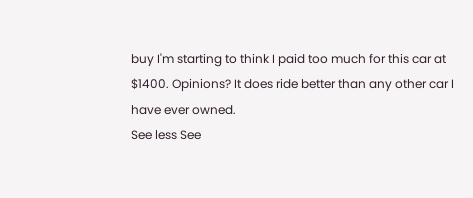buy I'm starting to think I paid too much for this car at $1400. Opinions? It does ride better than any other car I have ever owned.
See less See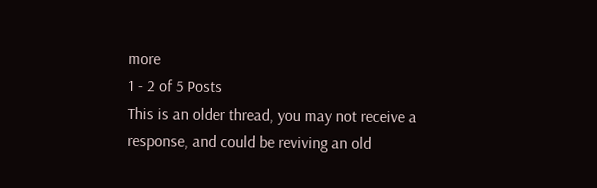more
1 - 2 of 5 Posts
This is an older thread, you may not receive a response, and could be reviving an old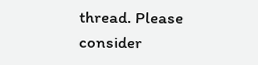thread. Please consider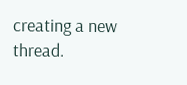creating a new thread.